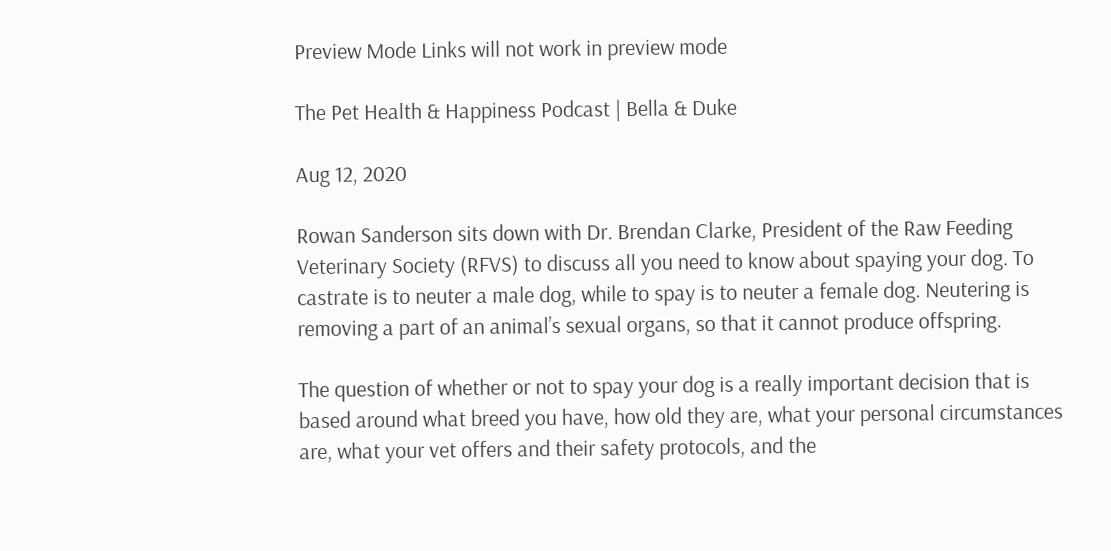Preview Mode Links will not work in preview mode

The Pet Health & Happiness Podcast | Bella & Duke

Aug 12, 2020

Rowan Sanderson sits down with Dr. Brendan Clarke, President of the Raw Feeding Veterinary Society (RFVS) to discuss all you need to know about spaying your dog. To castrate is to neuter a male dog, while to spay is to neuter a female dog. Neutering is removing a part of an animal’s sexual organs, so that it cannot produce offspring.

The question of whether or not to spay your dog is a really important decision that is based around what breed you have, how old they are, what your personal circumstances are, what your vet offers and their safety protocols, and the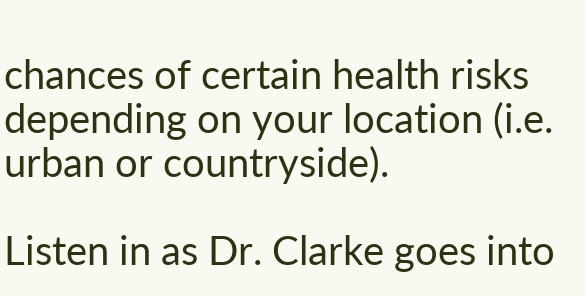chances of certain health risks depending on your location (i.e. urban or countryside).

Listen in as Dr. Clarke goes into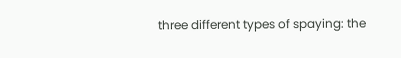three different types of spaying: the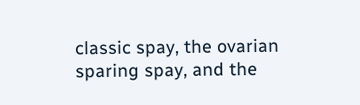classic spay, the ovarian sparing spay, and the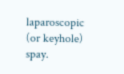laparoscopic (or keyhole) spay.